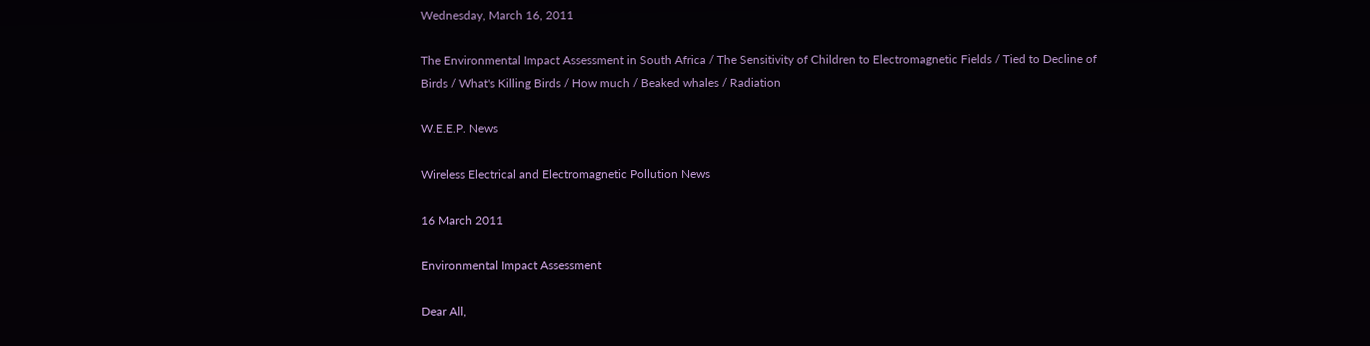Wednesday, March 16, 2011

The Environmental Impact Assessment in South Africa / The Sensitivity of Children to Electromagnetic Fields / Tied to Decline of Birds / What's Killing Birds / How much / Beaked whales / Radiation

W.E.E.P. News

Wireless Electrical and Electromagnetic Pollution News

16 March 2011

Environmental Impact Assessment

Dear All,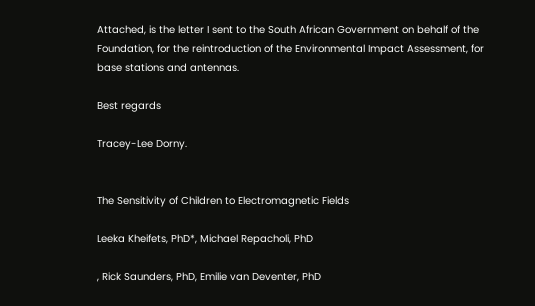Attached, is the letter I sent to the South African Government on behalf of the Foundation, for the reintroduction of the Environmental Impact Assessment, for base stations and antennas.

Best regards

Tracey-Lee Dorny.


The Sensitivity of Children to Electromagnetic Fields

Leeka Kheifets, PhD*, Michael Repacholi, PhD

, Rick Saunders, PhD, Emilie van Deventer, PhD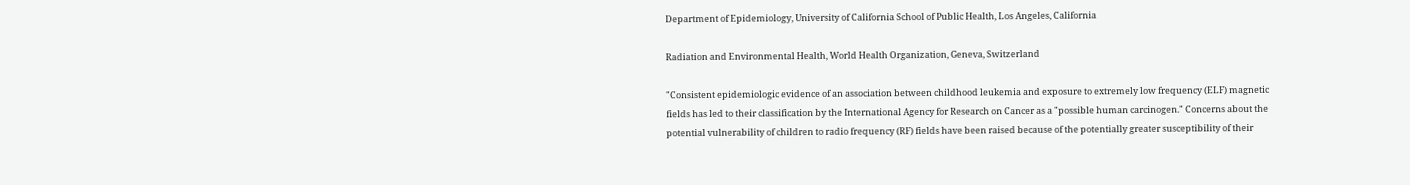Department of Epidemiology, University of California School of Public Health, Los Angeles, California

Radiation and Environmental Health, World Health Organization, Geneva, Switzerland

"Consistent epidemiologic evidence of an association between childhood leukemia and exposure to extremely low frequency (ELF) magnetic fields has led to their classification by the International Agency for Research on Cancer as a "possible human carcinogen." Concerns about the potential vulnerability of children to radio frequency (RF) fields have been raised because of the potentially greater susceptibility of their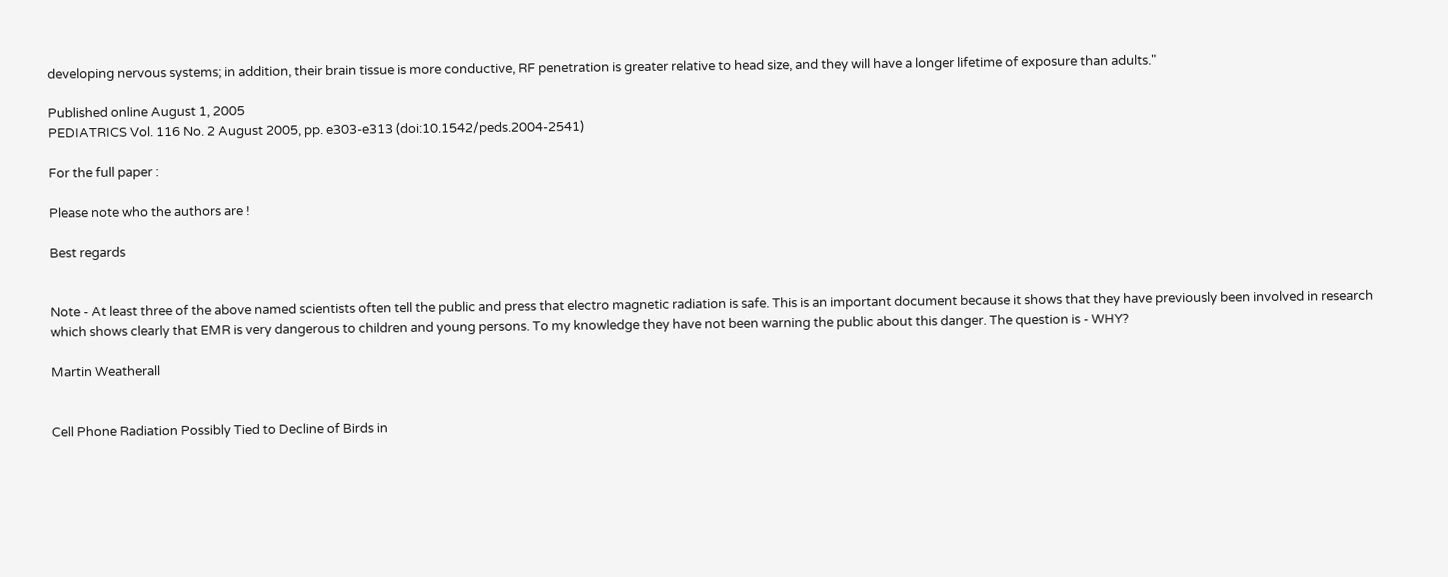developing nervous systems; in addition, their brain tissue is more conductive, RF penetration is greater relative to head size, and they will have a longer lifetime of exposure than adults."

Published online August 1, 2005
PEDIATRICS Vol. 116 No. 2 August 2005, pp. e303-e313 (doi:10.1542/peds.2004-2541)

For the full paper :

Please note who the authors are !

Best regards


Note - At least three of the above named scientists often tell the public and press that electro magnetic radiation is safe. This is an important document because it shows that they have previously been involved in research which shows clearly that EMR is very dangerous to children and young persons. To my knowledge they have not been warning the public about this danger. The question is - WHY?

Martin Weatherall


Cell Phone Radiation Possibly Tied to Decline of Birds in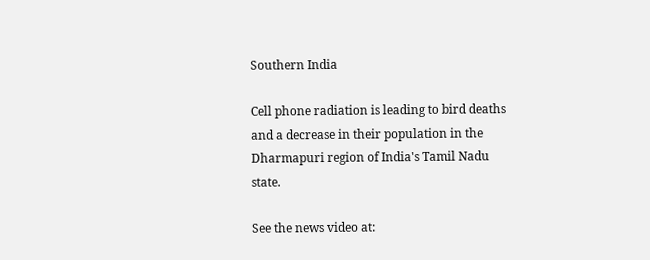Southern India

Cell phone radiation is leading to bird deaths and a decrease in their population in the Dharmapuri region of India's Tamil Nadu state.

See the news video at: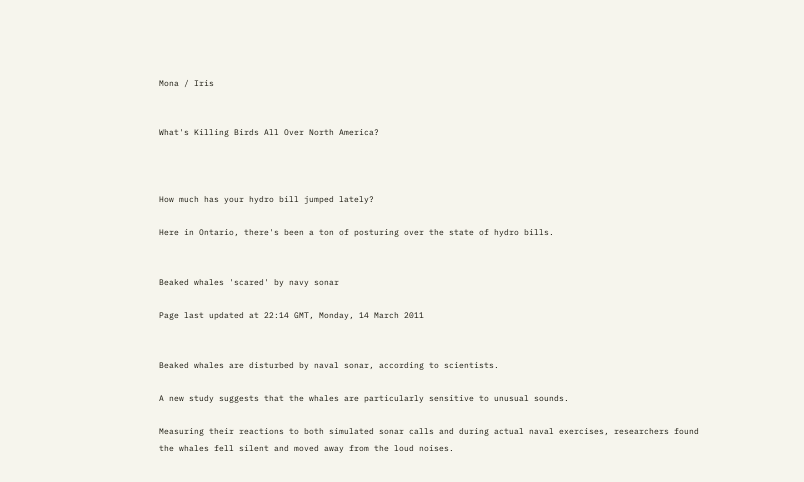Mona / Iris


What's Killing Birds All Over North America?



How much has your hydro bill jumped lately?

Here in Ontario, there's been a ton of posturing over the state of hydro bills.


Beaked whales 'scared' by navy sonar

Page last updated at 22:14 GMT, Monday, 14 March 2011


Beaked whales are disturbed by naval sonar, according to scientists.

A new study suggests that the whales are particularly sensitive to unusual sounds.

Measuring their reactions to both simulated sonar calls and during actual naval exercises, researchers found the whales fell silent and moved away from the loud noises.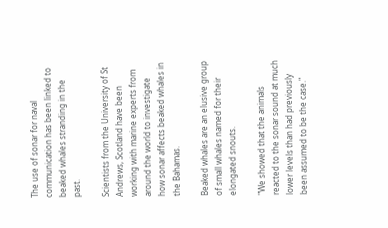The use of sonar for naval communication has been linked to beaked whales stranding in the past.

Scientists from the University of St Andrews, Scotland have been working with marine experts from around the world to investigate how sonar affects beaked whales in the Bahamas.

Beaked whales are an elusive group of small whales named for their elongated snouts.

"We showed that the animals reacted to the sonar sound at much lower levels than had previously been assumed to be the case."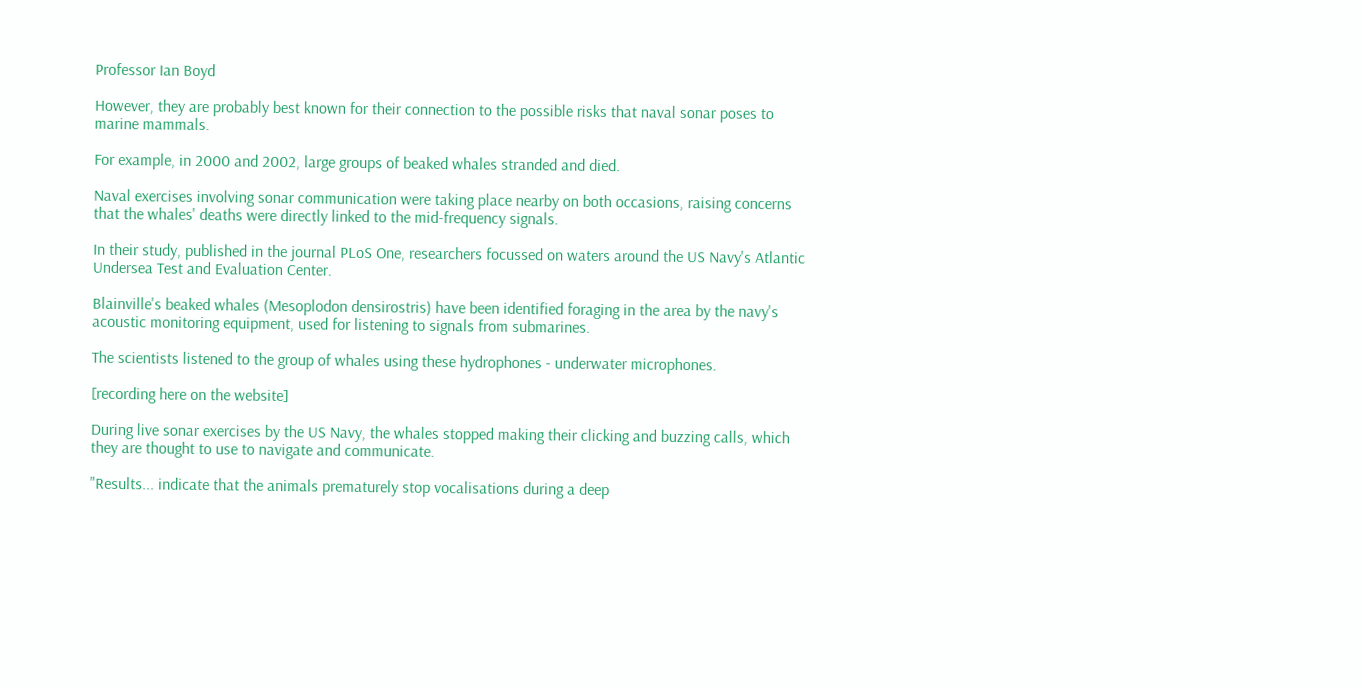Professor Ian Boyd

However, they are probably best known for their connection to the possible risks that naval sonar poses to marine mammals.

For example, in 2000 and 2002, large groups of beaked whales stranded and died.

Naval exercises involving sonar communication were taking place nearby on both occasions, raising concerns that the whales' deaths were directly linked to the mid-frequency signals.

In their study, published in the journal PLoS One, researchers focussed on waters around the US Navy's Atlantic Undersea Test and Evaluation Center.

Blainville's beaked whales (Mesoplodon densirostris) have been identified foraging in the area by the navy's acoustic monitoring equipment, used for listening to signals from submarines.

The scientists listened to the group of whales using these hydrophones - underwater microphones.

[recording here on the website]

During live sonar exercises by the US Navy, the whales stopped making their clicking and buzzing calls, which they are thought to use to navigate and communicate.

"Results... indicate that the animals prematurely stop vocalisations during a deep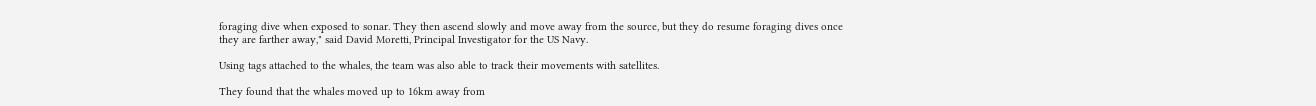foraging dive when exposed to sonar. They then ascend slowly and move away from the source, but they do resume foraging dives once they are farther away," said David Moretti, Principal Investigator for the US Navy.

Using tags attached to the whales, the team was also able to track their movements with satellites.

They found that the whales moved up to 16km away from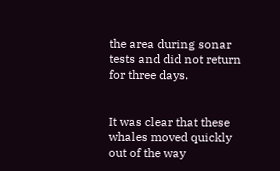the area during sonar tests and did not return for three days.


It was clear that these whales moved quickly out of the way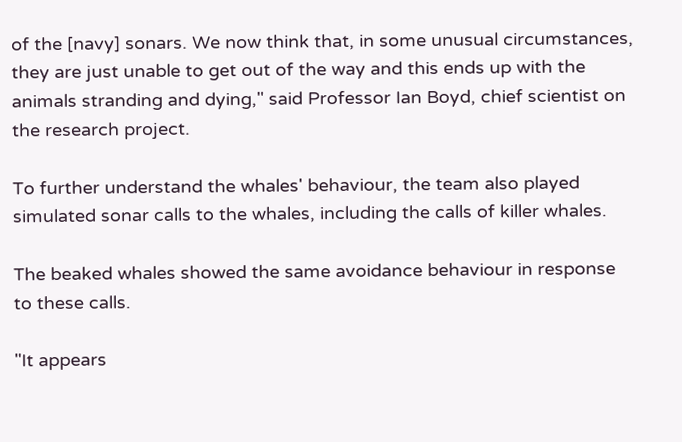of the [navy] sonars. We now think that, in some unusual circumstances, they are just unable to get out of the way and this ends up with the animals stranding and dying," said Professor Ian Boyd, chief scientist on the research project.

To further understand the whales' behaviour, the team also played simulated sonar calls to the whales, including the calls of killer whales.

The beaked whales showed the same avoidance behaviour in response to these calls.

"It appears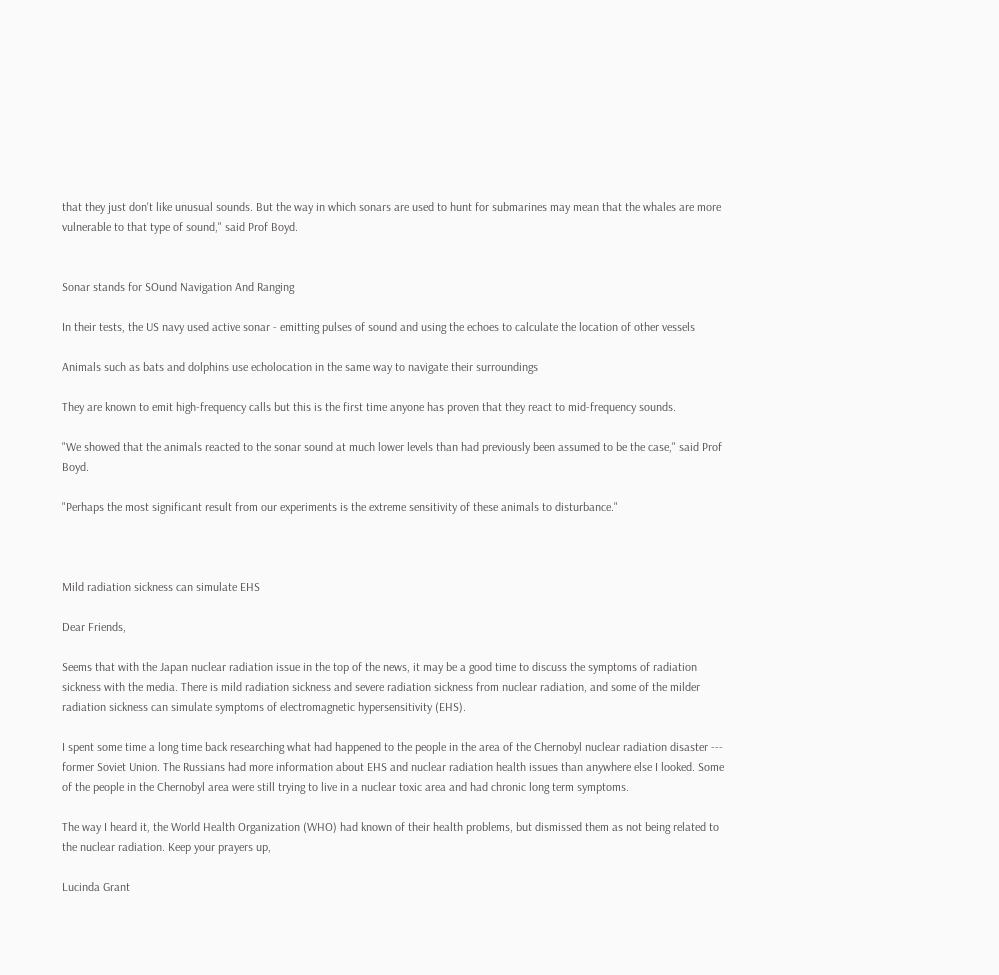that they just don't like unusual sounds. But the way in which sonars are used to hunt for submarines may mean that the whales are more vulnerable to that type of sound," said Prof Boyd.


Sonar stands for SOund Navigation And Ranging

In their tests, the US navy used active sonar - emitting pulses of sound and using the echoes to calculate the location of other vessels

Animals such as bats and dolphins use echolocation in the same way to navigate their surroundings

They are known to emit high-frequency calls but this is the first time anyone has proven that they react to mid-frequency sounds.

"We showed that the animals reacted to the sonar sound at much lower levels than had previously been assumed to be the case," said Prof Boyd.

"Perhaps the most significant result from our experiments is the extreme sensitivity of these animals to disturbance."



Mild radiation sickness can simulate EHS

Dear Friends,

Seems that with the Japan nuclear radiation issue in the top of the news, it may be a good time to discuss the symptoms of radiation sickness with the media. There is mild radiation sickness and severe radiation sickness from nuclear radiation, and some of the milder radiation sickness can simulate symptoms of electromagnetic hypersensitivity (EHS).

I spent some time a long time back researching what had happened to the people in the area of the Chernobyl nuclear radiation disaster --- former Soviet Union. The Russians had more information about EHS and nuclear radiation health issues than anywhere else I looked. Some of the people in the Chernobyl area were still trying to live in a nuclear toxic area and had chronic long term symptoms.

The way I heard it, the World Health Organization (WHO) had known of their health problems, but dismissed them as not being related to the nuclear radiation. Keep your prayers up,

Lucinda Grant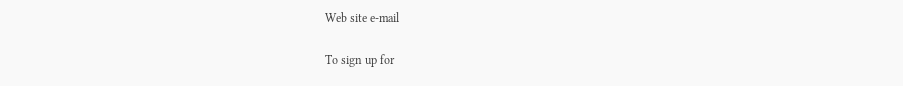Web site e-mail

To sign up for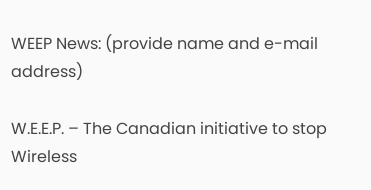WEEP News: (provide name and e-mail address)

W.E.E.P. – The Canadian initiative to stop Wireless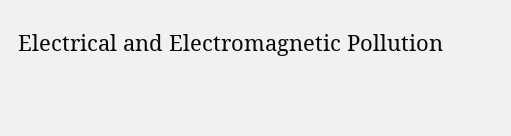Electrical and Electromagnetic Pollution